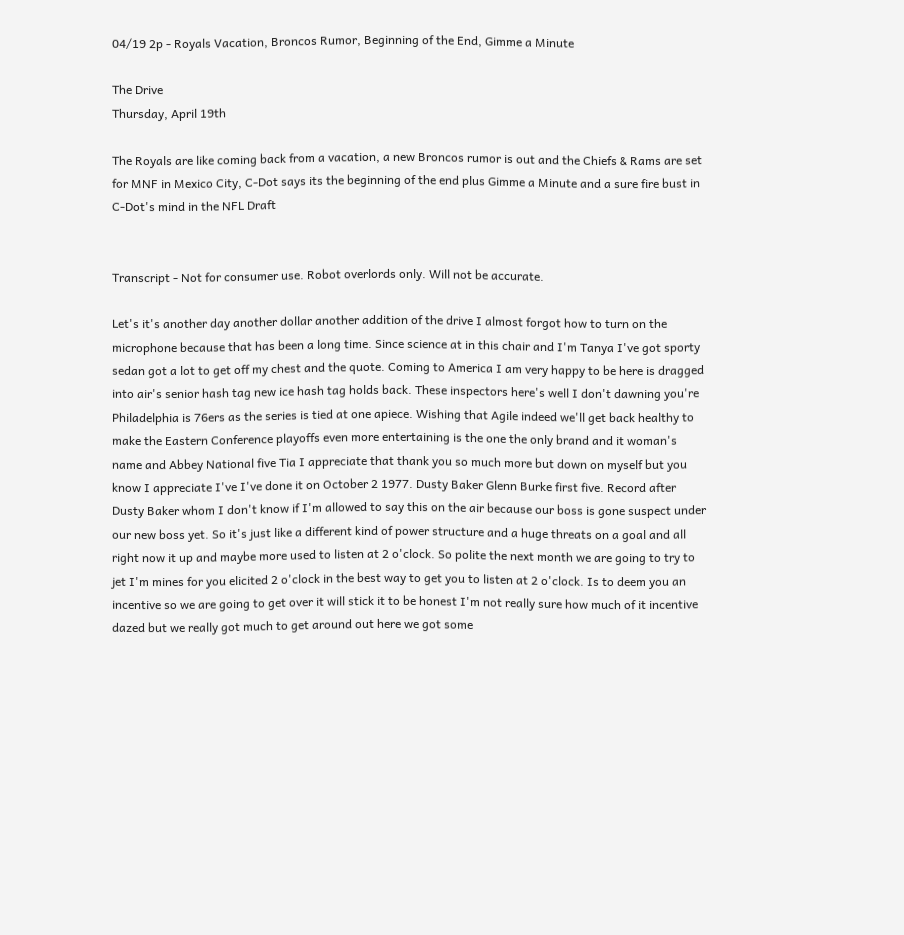04/19 2p - Royals Vacation, Broncos Rumor, Beginning of the End, Gimme a Minute

The Drive
Thursday, April 19th

The Royals are like coming back from a vacation, a new Broncos rumor is out and the Chiefs & Rams are set for MNF in Mexico City, C-Dot says its the beginning of the end plus Gimme a Minute and a sure fire bust in C-Dot's mind in the NFL Draft


Transcript - Not for consumer use. Robot overlords only. Will not be accurate.

Let's it's another day another dollar another addition of the drive I almost forgot how to turn on the microphone because that has been a long time. Since science at in this chair and I'm Tanya I've got sporty sedan got a lot to get off my chest and the quote. Coming to America I am very happy to be here is dragged into air's senior hash tag new ice hash tag holds back. These inspectors here's well I don't dawning you're Philadelphia is 76ers as the series is tied at one apiece. Wishing that Agile indeed we'll get back healthy to make the Eastern Conference playoffs even more entertaining is the one the only brand and it woman's name and Abbey National five Tia I appreciate that thank you so much more but down on myself but you know I appreciate I've I've done it on October 2 1977. Dusty Baker Glenn Burke first five. Record after Dusty Baker whom I don't know if I'm allowed to say this on the air because our boss is gone suspect under our new boss yet. So it's just like a different kind of power structure and a huge threats on a goal and all right now it up and maybe more used to listen at 2 o'clock. So polite the next month we are going to try to jet I'm mines for you elicited 2 o'clock in the best way to get you to listen at 2 o'clock. Is to deem you an incentive so we are going to get over it will stick it to be honest I'm not really sure how much of it incentive dazed but we really got much to get around out here we got some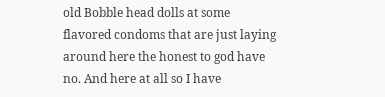old Bobble head dolls at some flavored condoms that are just laying around here the honest to god have no. And here at all so I have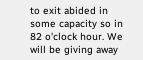to exit abided in some capacity so in 82 o'clock hour. We will be giving away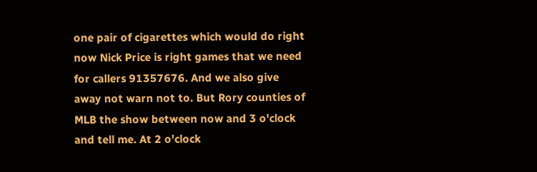one pair of cigarettes which would do right now Nick Price is right games that we need for callers 91357676. And we also give away not warn not to. But Rory counties of MLB the show between now and 3 o'clock and tell me. At 2 o'clock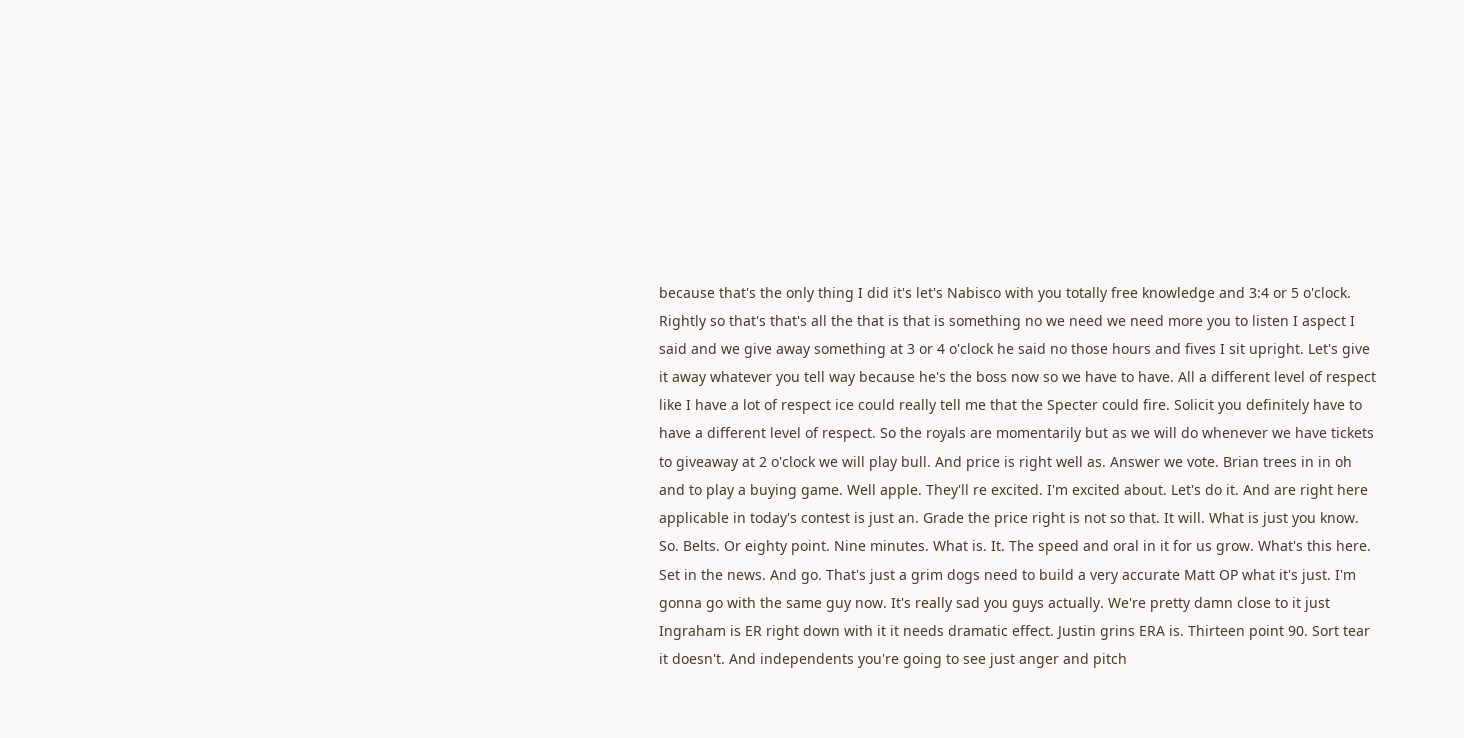because that's the only thing I did it's let's Nabisco with you totally free knowledge and 3:4 or 5 o'clock. Rightly so that's that's all the that is that is something no we need we need more you to listen I aspect I said and we give away something at 3 or 4 o'clock he said no those hours and fives I sit upright. Let's give it away whatever you tell way because he's the boss now so we have to have. All a different level of respect like I have a lot of respect ice could really tell me that the Specter could fire. Solicit you definitely have to have a different level of respect. So the royals are momentarily but as we will do whenever we have tickets to giveaway at 2 o'clock we will play bull. And price is right well as. Answer we vote. Brian trees in in oh and to play a buying game. Well apple. They'll re excited. I'm excited about. Let's do it. And are right here applicable in today's contest is just an. Grade the price right is not so that. It will. What is just you know. So. Belts. Or eighty point. Nine minutes. What is. It. The speed and oral in it for us grow. What's this here. Set in the news. And go. That's just a grim dogs need to build a very accurate Matt OP what it's just. I'm gonna go with the same guy now. It's really sad you guys actually. We're pretty damn close to it just Ingraham is ER right down with it it needs dramatic effect. Justin grins ERA is. Thirteen point 90. Sort tear it doesn't. And independents you're going to see just anger and pitch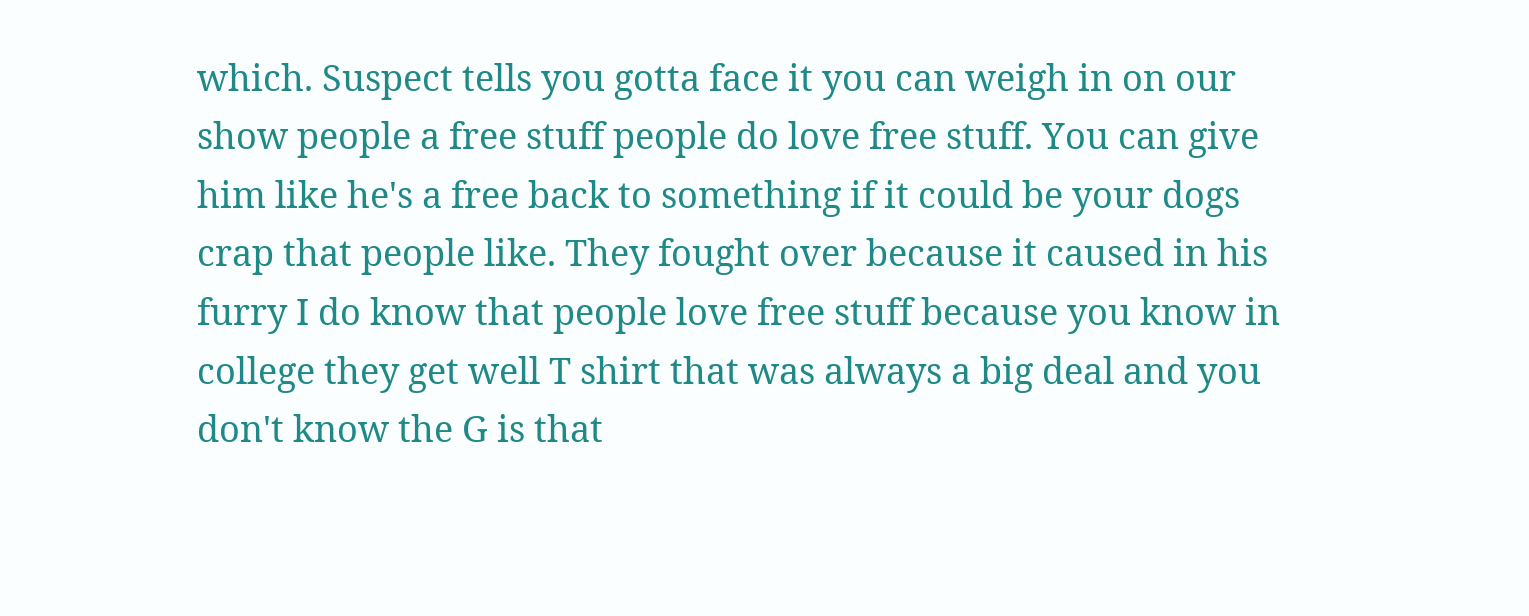which. Suspect tells you gotta face it you can weigh in on our show people a free stuff people do love free stuff. You can give him like he's a free back to something if it could be your dogs crap that people like. They fought over because it caused in his furry I do know that people love free stuff because you know in college they get well T shirt that was always a big deal and you don't know the G is that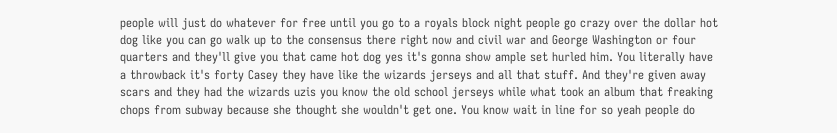people will just do whatever for free until you go to a royals block night people go crazy over the dollar hot dog like you can go walk up to the consensus there right now and civil war and George Washington or four quarters and they'll give you that came hot dog yes it's gonna show ample set hurled him. You literally have a throwback it's forty Casey they have like the wizards jerseys and all that stuff. And they're given away scars and they had the wizards uzis you know the old school jerseys while what took an album that freaking chops from subway because she thought she wouldn't get one. You know wait in line for so yeah people do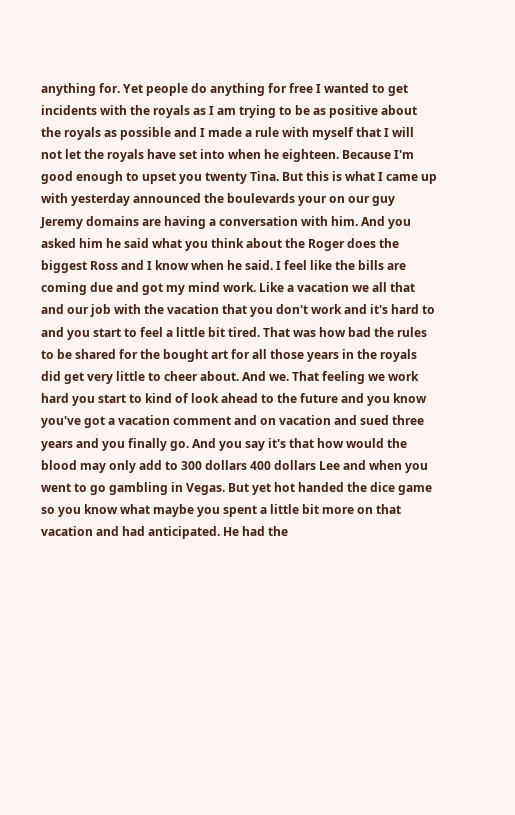anything for. Yet people do anything for free I wanted to get incidents with the royals as I am trying to be as positive about the royals as possible and I made a rule with myself that I will not let the royals have set into when he eighteen. Because I'm good enough to upset you twenty Tina. But this is what I came up with yesterday announced the boulevards your on our guy Jeremy domains are having a conversation with him. And you asked him he said what you think about the Roger does the biggest Ross and I know when he said. I feel like the bills are coming due and got my mind work. Like a vacation we all that and our job with the vacation that you don't work and it's hard to and you start to feel a little bit tired. That was how bad the rules to be shared for the bought art for all those years in the royals did get very little to cheer about. And we. That feeling we work hard you start to kind of look ahead to the future and you know you've got a vacation comment and on vacation and sued three years and you finally go. And you say it's that how would the blood may only add to 300 dollars 400 dollars Lee and when you went to go gambling in Vegas. But yet hot handed the dice game so you know what maybe you spent a little bit more on that vacation and had anticipated. He had the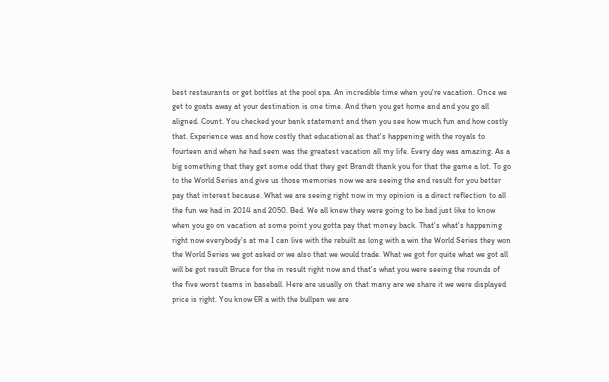best restaurants or get bottles at the pool spa. An incredible time when you're vacation. Once we get to goats away at your destination is one time. And then you get home and and you go all aligned. Count. You checked your bank statement and then you see how much fun and how costly that. Experience was and how costly that educational as that's happening with the royals to fourteen and when he had seen was the greatest vacation all my life. Every day was amazing. As a big something that they get some odd that they get Brandt thank you for that the game a lot. To go to the World Series and give us those memories now we are seeing the end result for you better pay that interest because. What we are seeing right now in my opinion is a direct reflection to all the fun we had in 2014 and 2050. Bed. We all knew they were going to be bad just like to know when you go on vacation at some point you gotta pay that money back. That's what's happening right now everybody's at me I can live with the rebuilt as long with a win the World Series they won the World Series we got asked or we also that we would trade. What we got for quite what we got all will be got result Bruce for the in result right now and that's what you were seeing the rounds of the five worst teams in baseball. Here are usually on that many are we share it we were displayed price is right. You know ER a with the bullpen we are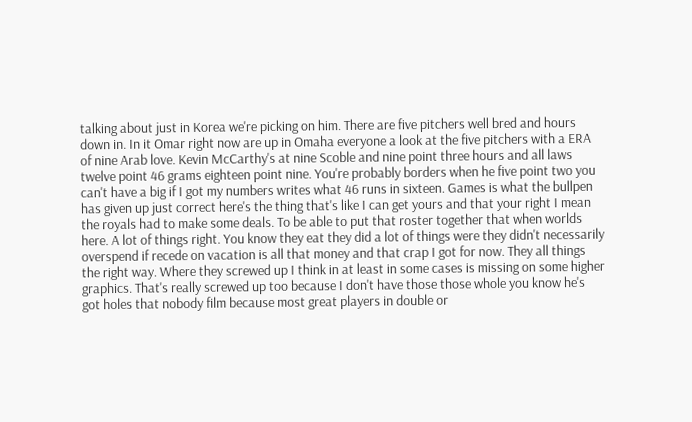talking about just in Korea we're picking on him. There are five pitchers well bred and hours down in. In it Omar right now are up in Omaha everyone a look at the five pitchers with a ERA of nine Arab love. Kevin McCarthy's at nine Scoble and nine point three hours and all laws twelve point 46 grams eighteen point nine. You're probably borders when he five point two you can't have a big if I got my numbers writes what 46 runs in sixteen. Games is what the bullpen has given up just correct here's the thing that's like I can get yours and that your right I mean the royals had to make some deals. To be able to put that roster together that when worlds here. A lot of things right. You know they eat they did a lot of things were they didn't necessarily overspend if recede on vacation is all that money and that crap I got for now. They all things the right way. Where they screwed up I think in at least in some cases is missing on some higher graphics. That's really screwed up too because I don't have those those whole you know he's got holes that nobody film because most great players in double or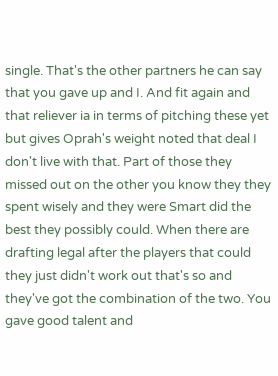single. That's the other partners he can say that you gave up and I. And fit again and that reliever ia in terms of pitching these yet but gives Oprah's weight noted that deal I don't live with that. Part of those they missed out on the other you know they they spent wisely and they were Smart did the best they possibly could. When there are drafting legal after the players that could they just didn't work out that's so and they've got the combination of the two. You gave good talent and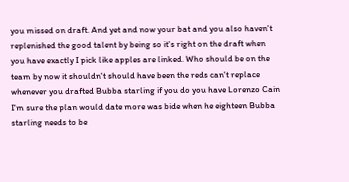you missed on draft. And yet and now your bat and you also haven't replenished the good talent by being so it's right on the draft when you have exactly I pick like apples are linked. Who should be on the team by now it shouldn't should have been the reds can't replace whenever you drafted Bubba starling if you do you have Lorenzo Cain I'm sure the plan would date more was bide when he eighteen Bubba starling needs to be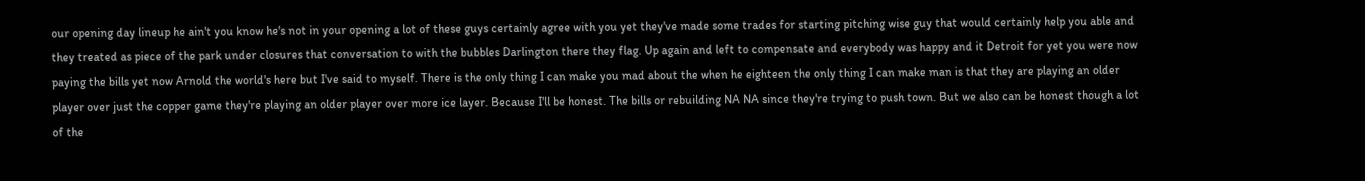our opening day lineup he ain't you know he's not in your opening a lot of these guys certainly agree with you yet they've made some trades for starting pitching wise guy that would certainly help you able and they treated as piece of the park under closures that conversation to with the bubbles Darlington there they flag. Up again and left to compensate and everybody was happy and it Detroit for yet you were now paying the bills yet now Arnold the world's here but I've said to myself. There is the only thing I can make you mad about the when he eighteen the only thing I can make man is that they are playing an older player over just the copper game they're playing an older player over more ice layer. Because I'll be honest. The bills or rebuilding NA NA since they're trying to push town. But we also can be honest though a lot of the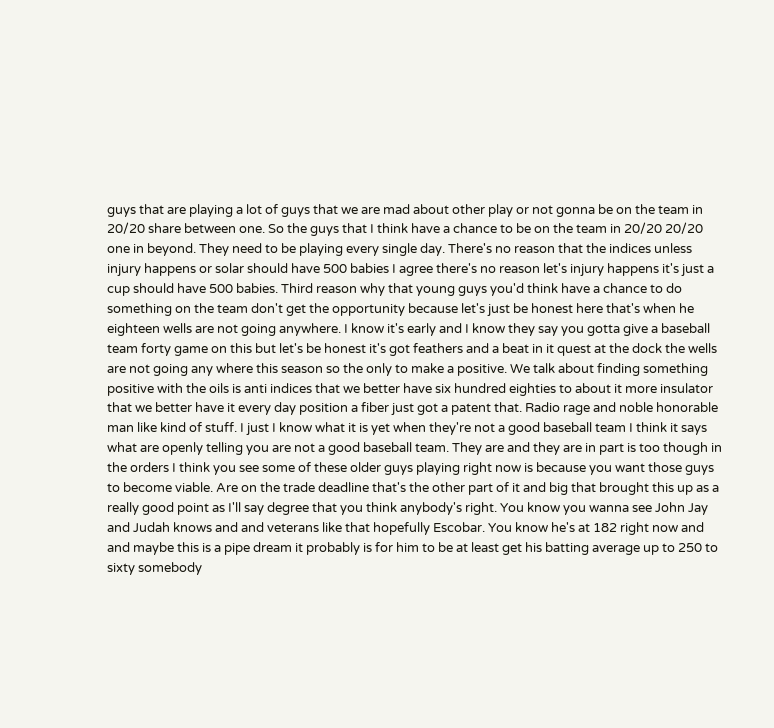guys that are playing a lot of guys that we are mad about other play or not gonna be on the team in 20/20 share between one. So the guys that I think have a chance to be on the team in 20/20 20/20 one in beyond. They need to be playing every single day. There's no reason that the indices unless injury happens or solar should have 500 babies I agree there's no reason let's injury happens it's just a cup should have 500 babies. Third reason why that young guys you'd think have a chance to do something on the team don't get the opportunity because let's just be honest here that's when he eighteen wells are not going anywhere. I know it's early and I know they say you gotta give a baseball team forty game on this but let's be honest it's got feathers and a beat in it quest at the dock the wells are not going any where this season so the only to make a positive. We talk about finding something positive with the oils is anti indices that we better have six hundred eighties to about it more insulator that we better have it every day position a fiber just got a patent that. Radio rage and noble honorable man like kind of stuff. I just I know what it is yet when they're not a good baseball team I think it says what are openly telling you are not a good baseball team. They are and they are in part is too though in the orders I think you see some of these older guys playing right now is because you want those guys to become viable. Are on the trade deadline that's the other part of it and big that brought this up as a really good point as I'll say degree that you think anybody's right. You know you wanna see John Jay and Judah knows and and veterans like that hopefully Escobar. You know he's at 182 right now and and maybe this is a pipe dream it probably is for him to be at least get his batting average up to 250 to sixty somebody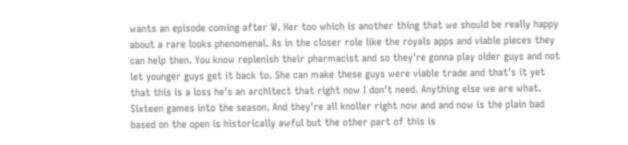wants an episode coming after W. Her too which is another thing that we should be really happy about a rare looks phenomenal. As in the closer role like the royals apps and viable pieces they can help then. You know replenish their pharmacist and so they're gonna play older guys and not let younger guys get it back to. She can make these guys were viable trade and that's it yet that this is a loss he's an architect that right now I don't need. Anything else we are what. Sixteen games into the season. And they're all knoller right now and and now is the plain bad based on the open is historically awful but the other part of this is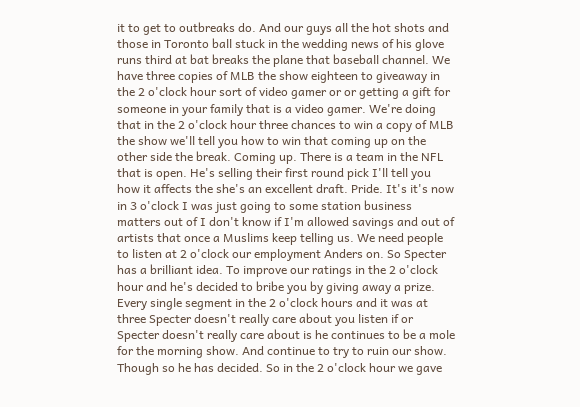it to get to outbreaks do. And our guys all the hot shots and those in Toronto ball stuck in the wedding news of his glove runs third at bat breaks the plane that baseball channel. We have three copies of MLB the show eighteen to giveaway in the 2 o'clock hour sort of video gamer or or getting a gift for someone in your family that is a video gamer. We're doing that in the 2 o'clock hour three chances to win a copy of MLB the show we'll tell you how to win that coming up on the other side the break. Coming up. There is a team in the NFL that is open. He's selling their first round pick I'll tell you how it affects the she's an excellent draft. Pride. It's it's now in 3 o'clock I was just going to some station business matters out of I don't know if I'm allowed savings and out of artists that once a Muslims keep telling us. We need people to listen at 2 o'clock our employment Anders on. So Specter has a brilliant idea. To improve our ratings in the 2 o'clock hour and he's decided to bribe you by giving away a prize. Every single segment in the 2 o'clock hours and it was at three Specter doesn't really care about you listen if or Specter doesn't really care about is he continues to be a mole for the morning show. And continue to try to ruin our show. Though so he has decided. So in the 2 o'clock hour we gave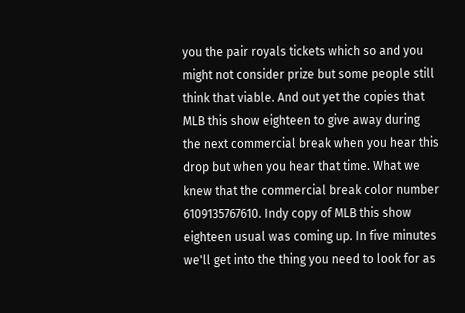you the pair royals tickets which so and you might not consider prize but some people still think that viable. And out yet the copies that MLB this show eighteen to give away during the next commercial break when you hear this drop but when you hear that time. What we knew that the commercial break color number 6109135767610. Indy copy of MLB this show eighteen usual was coming up. In five minutes we'll get into the thing you need to look for as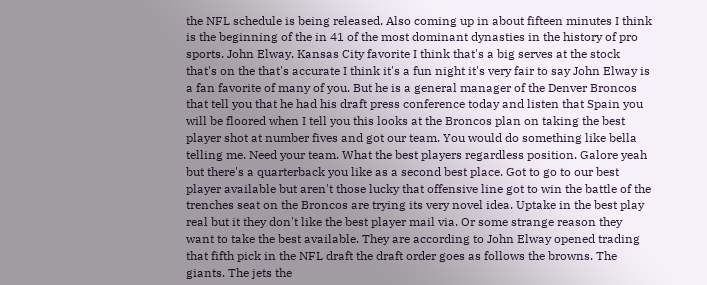the NFL schedule is being released. Also coming up in about fifteen minutes I think is the beginning of the in 41 of the most dominant dynasties in the history of pro sports. John Elway. Kansas City favorite I think that's a big serves at the stock that's on the that's accurate I think it's a fun night it's very fair to say John Elway is a fan favorite of many of you. But he is a general manager of the Denver Broncos that tell you that he had his draft press conference today and listen that Spain you will be floored when I tell you this looks at the Broncos plan on taking the best player shot at number fives and got our team. You would do something like bella telling me. Need your team. What the best players regardless position. Galore yeah but there's a quarterback you like as a second best place. Got to go to our best player available but aren't those lucky that offensive line got to win the battle of the trenches seat on the Broncos are trying its very novel idea. Uptake in the best play real but it they don't like the best player mail via. Or some strange reason they want to take the best available. They are according to John Elway opened trading that fifth pick in the NFL draft the draft order goes as follows the browns. The giants. The jets the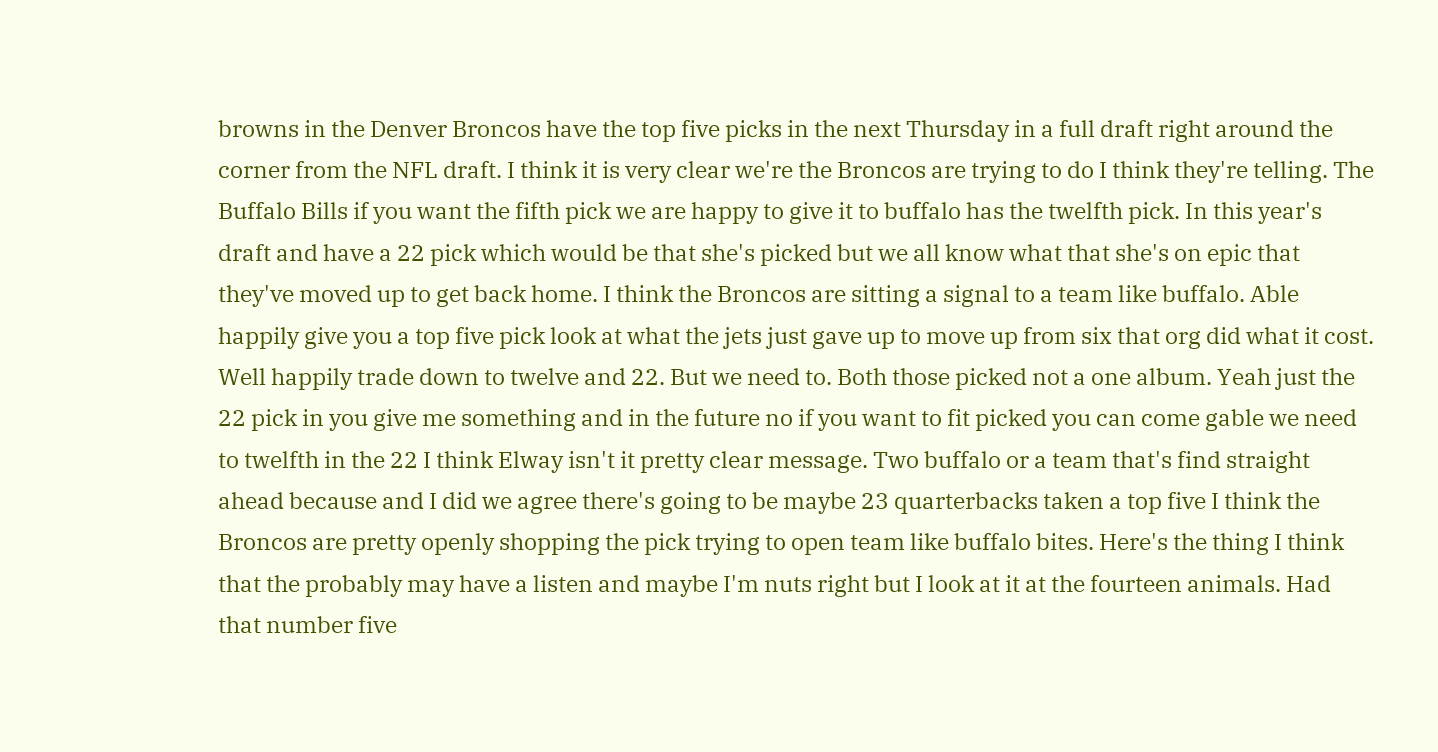browns in the Denver Broncos have the top five picks in the next Thursday in a full draft right around the corner from the NFL draft. I think it is very clear we're the Broncos are trying to do I think they're telling. The Buffalo Bills if you want the fifth pick we are happy to give it to buffalo has the twelfth pick. In this year's draft and have a 22 pick which would be that she's picked but we all know what that she's on epic that they've moved up to get back home. I think the Broncos are sitting a signal to a team like buffalo. Able happily give you a top five pick look at what the jets just gave up to move up from six that org did what it cost. Well happily trade down to twelve and 22. But we need to. Both those picked not a one album. Yeah just the 22 pick in you give me something and in the future no if you want to fit picked you can come gable we need to twelfth in the 22 I think Elway isn't it pretty clear message. Two buffalo or a team that's find straight ahead because and I did we agree there's going to be maybe 23 quarterbacks taken a top five I think the Broncos are pretty openly shopping the pick trying to open team like buffalo bites. Here's the thing I think that the probably may have a listen and maybe I'm nuts right but I look at it at the fourteen animals. Had that number five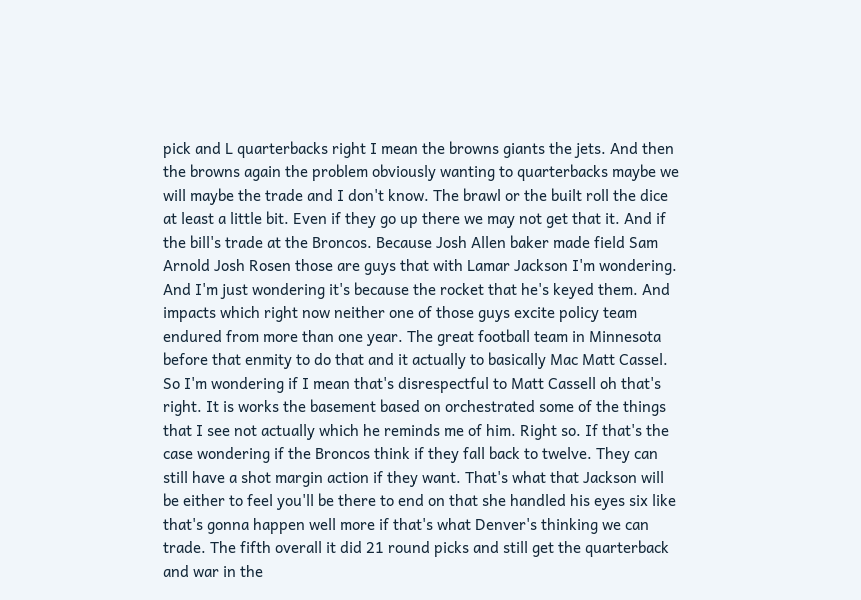pick and L quarterbacks right I mean the browns giants the jets. And then the browns again the problem obviously wanting to quarterbacks maybe we will maybe the trade and I don't know. The brawl or the built roll the dice at least a little bit. Even if they go up there we may not get that it. And if the bill's trade at the Broncos. Because Josh Allen baker made field Sam Arnold Josh Rosen those are guys that with Lamar Jackson I'm wondering. And I'm just wondering it's because the rocket that he's keyed them. And impacts which right now neither one of those guys excite policy team endured from more than one year. The great football team in Minnesota before that enmity to do that and it actually to basically Mac Matt Cassel. So I'm wondering if I mean that's disrespectful to Matt Cassell oh that's right. It is works the basement based on orchestrated some of the things that I see not actually which he reminds me of him. Right so. If that's the case wondering if the Broncos think if they fall back to twelve. They can still have a shot margin action if they want. That's what that Jackson will be either to feel you'll be there to end on that she handled his eyes six like that's gonna happen well more if that's what Denver's thinking we can trade. The fifth overall it did 21 round picks and still get the quarterback and war in the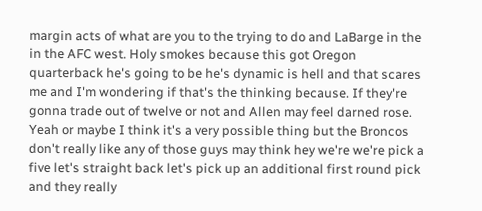margin acts of what are you to the trying to do and LaBarge in the in the AFC west. Holy smokes because this got Oregon quarterback he's going to be he's dynamic is hell and that scares me and I'm wondering if that's the thinking because. If they're gonna trade out of twelve or not and Allen may feel darned rose. Yeah or maybe I think it's a very possible thing but the Broncos don't really like any of those guys may think hey we're we're pick a five let's straight back let's pick up an additional first round pick and they really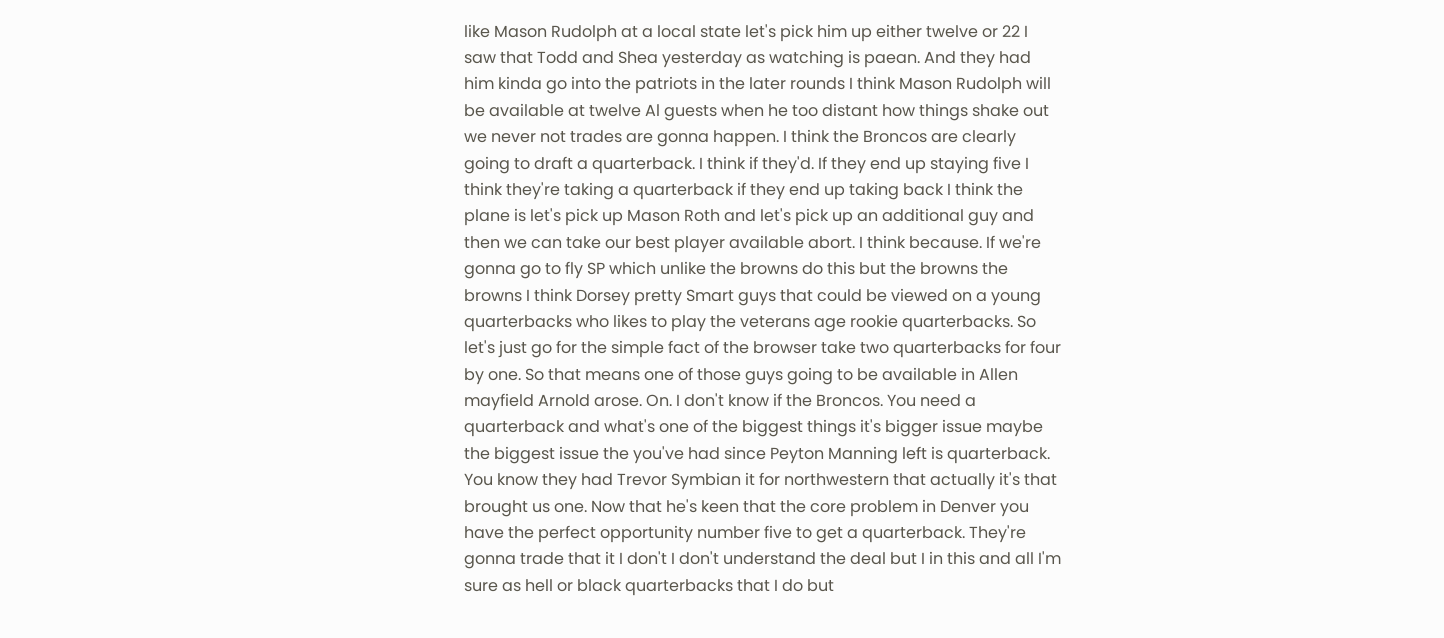like Mason Rudolph at a local state let's pick him up either twelve or 22 I saw that Todd and Shea yesterday as watching is paean. And they had him kinda go into the patriots in the later rounds I think Mason Rudolph will be available at twelve Al guests when he too distant how things shake out we never not trades are gonna happen. I think the Broncos are clearly going to draft a quarterback. I think if they'd. If they end up staying five I think they're taking a quarterback if they end up taking back I think the plane is let's pick up Mason Roth and let's pick up an additional guy and then we can take our best player available abort. I think because. If we're gonna go to fly SP which unlike the browns do this but the browns the browns I think Dorsey pretty Smart guys that could be viewed on a young quarterbacks who likes to play the veterans age rookie quarterbacks. So let's just go for the simple fact of the browser take two quarterbacks for four by one. So that means one of those guys going to be available in Allen mayfield Arnold arose. On. I don't know if the Broncos. You need a quarterback and what's one of the biggest things it's bigger issue maybe the biggest issue the you've had since Peyton Manning left is quarterback. You know they had Trevor Symbian it for northwestern that actually it's that brought us one. Now that he's keen that the core problem in Denver you have the perfect opportunity number five to get a quarterback. They're gonna trade that it I don't I don't understand the deal but I in this and all I'm sure as hell or black quarterbacks that I do but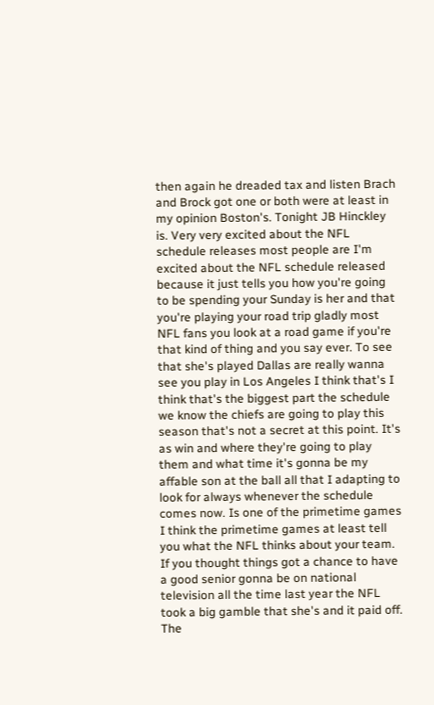then again he dreaded tax and listen Brach and Brock got one or both were at least in my opinion Boston's. Tonight JB Hinckley is. Very very excited about the NFL schedule releases most people are I'm excited about the NFL schedule released because it just tells you how you're going to be spending your Sunday is her and that you're playing your road trip gladly most NFL fans you look at a road game if you're that kind of thing and you say ever. To see that she's played Dallas are really wanna see you play in Los Angeles I think that's I think that's the biggest part the schedule we know the chiefs are going to play this season that's not a secret at this point. It's as win and where they're going to play them and what time it's gonna be my affable son at the ball all that I adapting to look for always whenever the schedule comes now. Is one of the primetime games I think the primetime games at least tell you what the NFL thinks about your team. If you thought things got a chance to have a good senior gonna be on national television all the time last year the NFL took a big gamble that she's and it paid off. The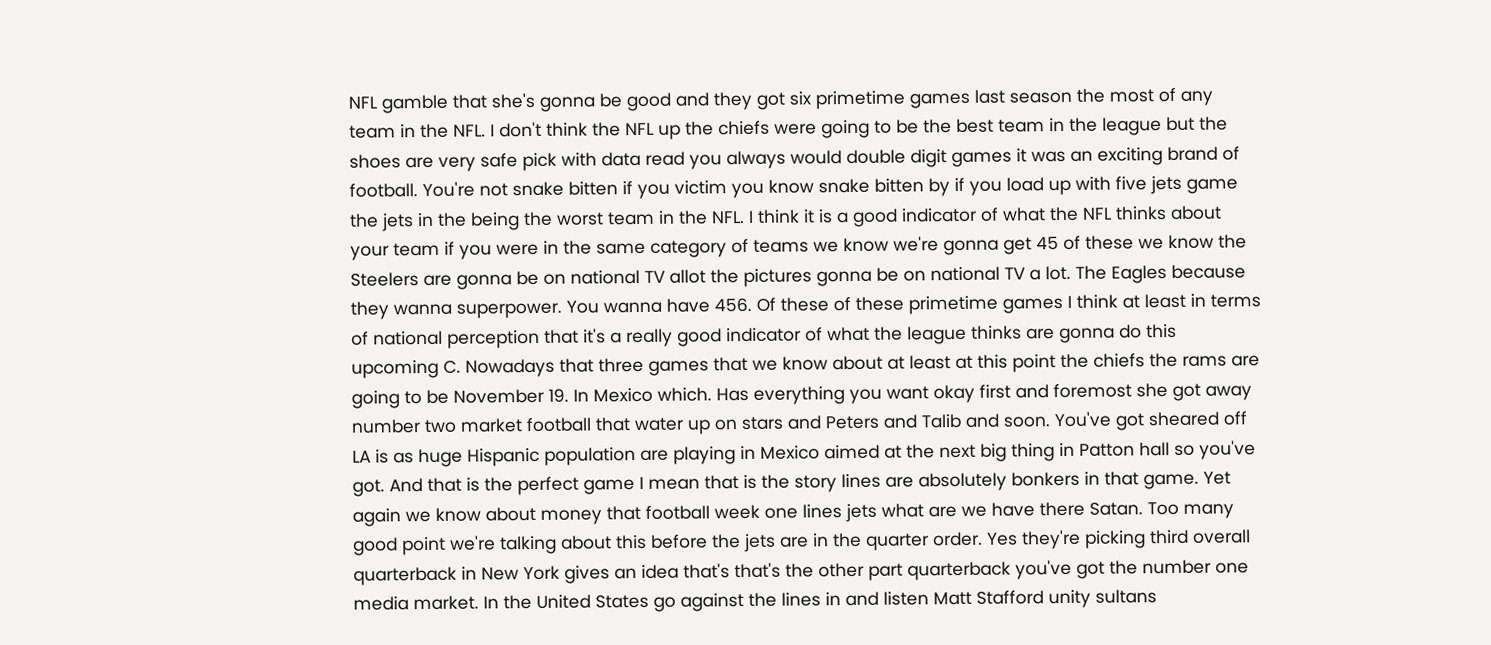NFL gamble that she's gonna be good and they got six primetime games last season the most of any team in the NFL. I don't think the NFL up the chiefs were going to be the best team in the league but the shoes are very safe pick with data read you always would double digit games it was an exciting brand of football. You're not snake bitten if you victim you know snake bitten by if you load up with five jets game the jets in the being the worst team in the NFL. I think it is a good indicator of what the NFL thinks about your team if you were in the same category of teams we know we're gonna get 45 of these we know the Steelers are gonna be on national TV allot the pictures gonna be on national TV a lot. The Eagles because they wanna superpower. You wanna have 456. Of these of these primetime games I think at least in terms of national perception that it's a really good indicator of what the league thinks are gonna do this upcoming C. Nowadays that three games that we know about at least at this point the chiefs the rams are going to be November 19. In Mexico which. Has everything you want okay first and foremost she got away number two market football that water up on stars and Peters and Talib and soon. You've got sheared off LA is as huge Hispanic population are playing in Mexico aimed at the next big thing in Patton hall so you've got. And that is the perfect game I mean that is the story lines are absolutely bonkers in that game. Yet again we know about money that football week one lines jets what are we have there Satan. Too many good point we're talking about this before the jets are in the quarter order. Yes they're picking third overall quarterback in New York gives an idea that's that's the other part quarterback you've got the number one media market. In the United States go against the lines in and listen Matt Stafford unity sultans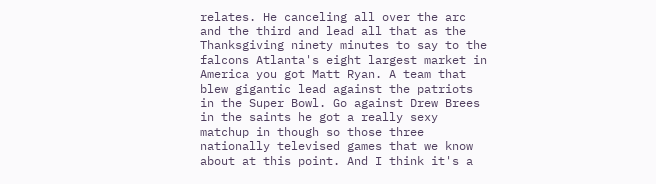relates. He canceling all over the arc and the third and lead all that as the Thanksgiving ninety minutes to say to the falcons Atlanta's eight largest market in America you got Matt Ryan. A team that blew gigantic lead against the patriots in the Super Bowl. Go against Drew Brees in the saints he got a really sexy matchup in though so those three nationally televised games that we know about at this point. And I think it's a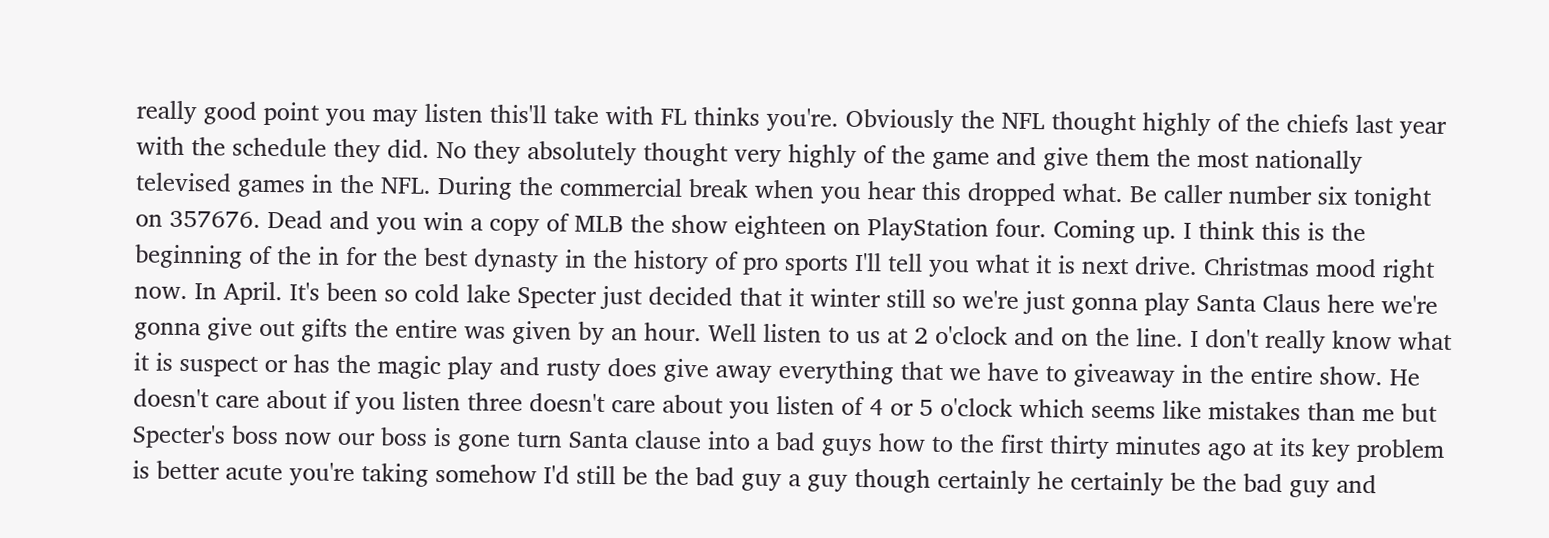really good point you may listen this'll take with FL thinks you're. Obviously the NFL thought highly of the chiefs last year with the schedule they did. No they absolutely thought very highly of the game and give them the most nationally televised games in the NFL. During the commercial break when you hear this dropped what. Be caller number six tonight on 357676. Dead and you win a copy of MLB the show eighteen on PlayStation four. Coming up. I think this is the beginning of the in for the best dynasty in the history of pro sports I'll tell you what it is next drive. Christmas mood right now. In April. It's been so cold lake Specter just decided that it winter still so we're just gonna play Santa Claus here we're gonna give out gifts the entire was given by an hour. Well listen to us at 2 o'clock and on the line. I don't really know what it is suspect or has the magic play and rusty does give away everything that we have to giveaway in the entire show. He doesn't care about if you listen three doesn't care about you listen of 4 or 5 o'clock which seems like mistakes than me but Specter's boss now our boss is gone turn Santa clause into a bad guys how to the first thirty minutes ago at its key problem is better acute you're taking somehow I'd still be the bad guy a guy though certainly he certainly be the bad guy and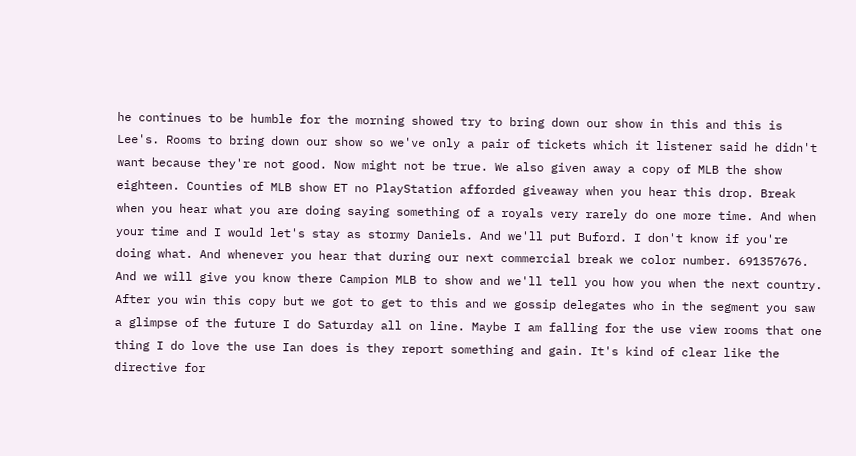he continues to be humble for the morning showed try to bring down our show in this and this is Lee's. Rooms to bring down our show so we've only a pair of tickets which it listener said he didn't want because they're not good. Now might not be true. We also given away a copy of MLB the show eighteen. Counties of MLB show ET no PlayStation afforded giveaway when you hear this drop. Break when you hear what you are doing saying something of a royals very rarely do one more time. And when your time and I would let's stay as stormy Daniels. And we'll put Buford. I don't know if you're doing what. And whenever you hear that during our next commercial break we color number. 691357676. And we will give you know there Campion MLB to show and we'll tell you how you when the next country. After you win this copy but we got to get to this and we gossip delegates who in the segment you saw a glimpse of the future I do Saturday all on line. Maybe I am falling for the use view rooms that one thing I do love the use Ian does is they report something and gain. It's kind of clear like the directive for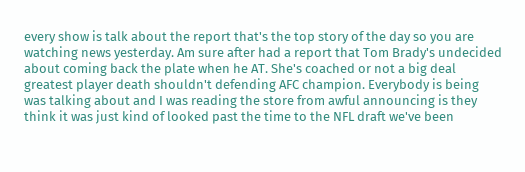every show is talk about the report that's the top story of the day so you are watching news yesterday. Am sure after had a report that Tom Brady's undecided about coming back the plate when he AT. She's coached or not a big deal greatest player death shouldn't defending AFC champion. Everybody is being was talking about and I was reading the store from awful announcing is they think it was just kind of looked past the time to the NFL draft we've been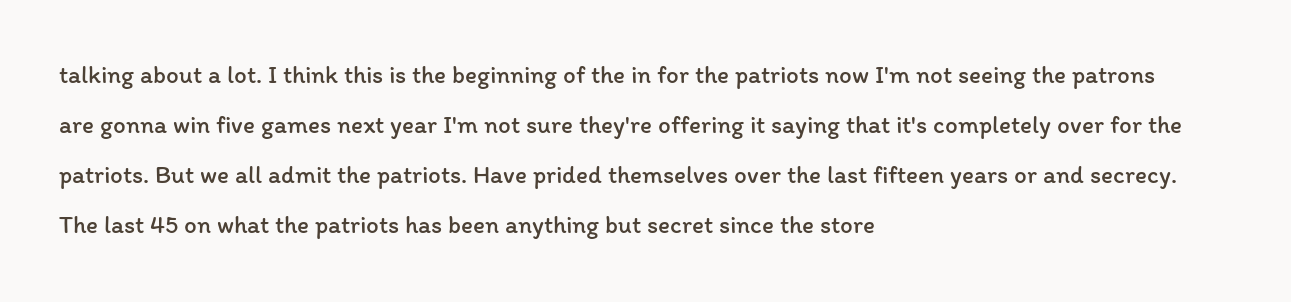talking about a lot. I think this is the beginning of the in for the patriots now I'm not seeing the patrons are gonna win five games next year I'm not sure they're offering it saying that it's completely over for the patriots. But we all admit the patriots. Have prided themselves over the last fifteen years or and secrecy. The last 45 on what the patriots has been anything but secret since the store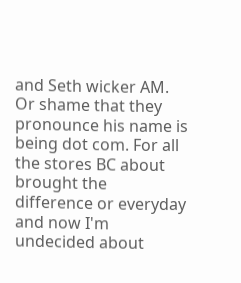and Seth wicker AM. Or shame that they pronounce his name is being dot com. For all the stores BC about brought the difference or everyday and now I'm undecided about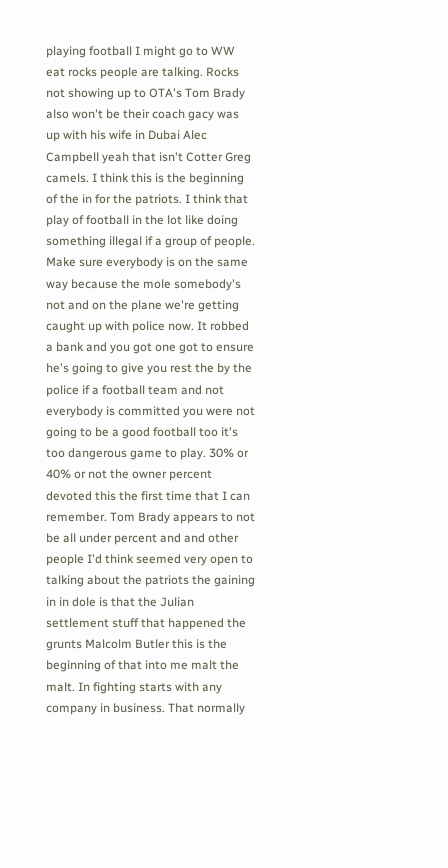playing football I might go to WW eat rocks people are talking. Rocks not showing up to OTA's Tom Brady also won't be their coach gacy was up with his wife in Dubai Alec Campbell yeah that isn't Cotter Greg camels. I think this is the beginning of the in for the patriots. I think that play of football in the lot like doing something illegal if a group of people. Make sure everybody is on the same way because the mole somebody's not and on the plane we're getting caught up with police now. It robbed a bank and you got one got to ensure he's going to give you rest the by the police if a football team and not everybody is committed you were not going to be a good football too it's too dangerous game to play. 30% or 40% or not the owner percent devoted this the first time that I can remember. Tom Brady appears to not be all under percent and and other people I'd think seemed very open to talking about the patriots the gaining in in dole is that the Julian settlement stuff that happened the grunts Malcolm Butler this is the beginning of that into me malt the malt. In fighting starts with any company in business. That normally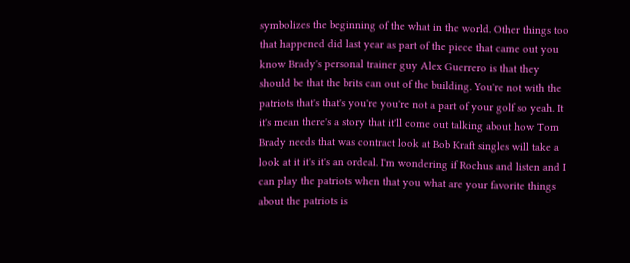symbolizes the beginning of the what in the world. Other things too that happened did last year as part of the piece that came out you know Brady's personal trainer guy Alex Guerrero is that they should be that the brits can out of the building. You're not with the patriots that's that's you're you're not a part of your golf so yeah. It it's mean there's a story that it'll come out talking about how Tom Brady needs that was contract look at Bob Kraft singles will take a look at it it's it's an ordeal. I'm wondering if Rochus and listen and I can play the patriots when that you what are your favorite things about the patriots is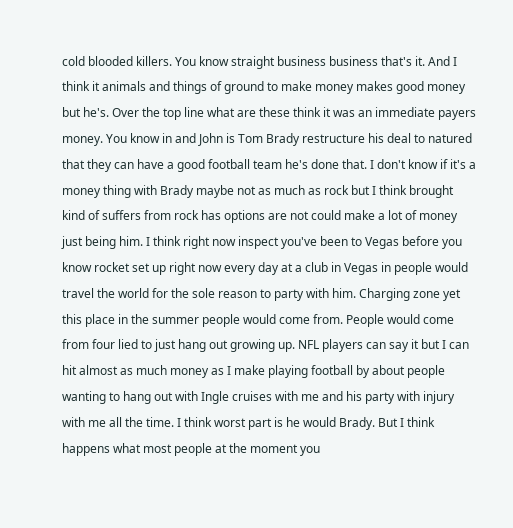cold blooded killers. You know straight business business that's it. And I think it animals and things of ground to make money makes good money but he's. Over the top line what are these think it was an immediate payers money. You know in and John is Tom Brady restructure his deal to natured that they can have a good football team he's done that. I don't know if it's a money thing with Brady maybe not as much as rock but I think brought kind of suffers from rock has options are not could make a lot of money just being him. I think right now inspect you've been to Vegas before you know rocket set up right now every day at a club in Vegas in people would travel the world for the sole reason to party with him. Charging zone yet this place in the summer people would come from. People would come from four lied to just hang out growing up. NFL players can say it but I can hit almost as much money as I make playing football by about people wanting to hang out with Ingle cruises with me and his party with injury with me all the time. I think worst part is he would Brady. But I think happens what most people at the moment you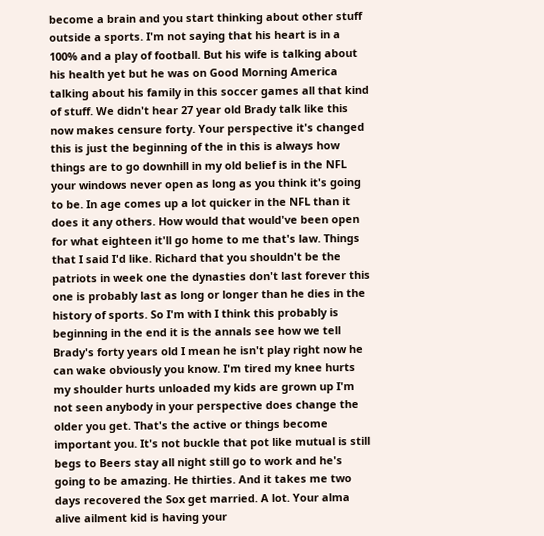become a brain and you start thinking about other stuff outside a sports. I'm not saying that his heart is in a 100% and a play of football. But his wife is talking about his health yet but he was on Good Morning America talking about his family in this soccer games all that kind of stuff. We didn't hear 27 year old Brady talk like this now makes censure forty. Your perspective it's changed this is just the beginning of the in this is always how things are to go downhill in my old belief is in the NFL your windows never open as long as you think it's going to be. In age comes up a lot quicker in the NFL than it does it any others. How would that would've been open for what eighteen it'll go home to me that's law. Things that I said I'd like. Richard that you shouldn't be the patriots in week one the dynasties don't last forever this one is probably last as long or longer than he dies in the history of sports. So I'm with I think this probably is beginning in the end it is the annals see how we tell Brady's forty years old I mean he isn't play right now he can wake obviously you know. I'm tired my knee hurts my shoulder hurts unloaded my kids are grown up I'm not seen anybody in your perspective does change the older you get. That's the active or things become important you. It's not buckle that pot like mutual is still begs to Beers stay all night still go to work and he's going to be amazing. He thirties. And it takes me two days recovered the Sox get married. A lot. Your alma alive ailment kid is having your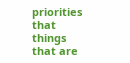priorities that things that are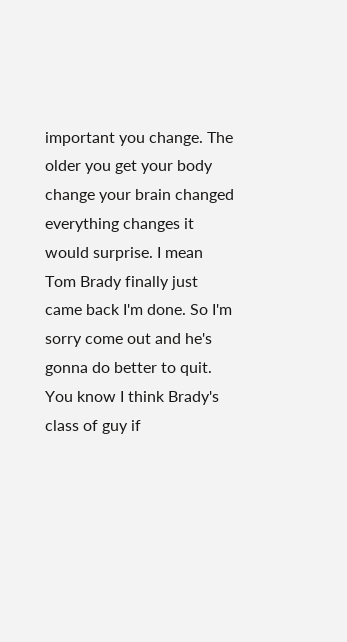important you change. The older you get your body change your brain changed everything changes it would surprise. I mean Tom Brady finally just came back I'm done. So I'm sorry come out and he's gonna do better to quit. You know I think Brady's class of guy if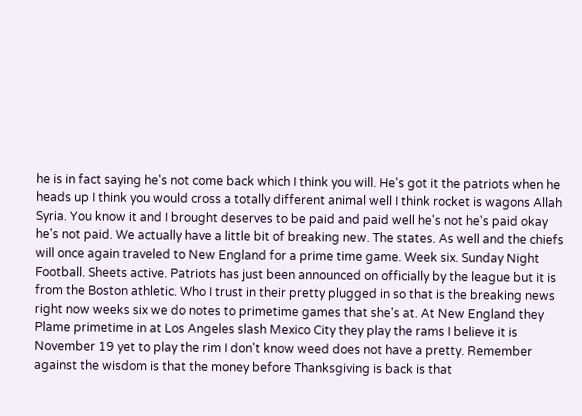he is in fact saying he's not come back which I think you will. He's got it the patriots when he heads up I think you would cross a totally different animal well I think rocket is wagons Allah Syria. You know it and I brought deserves to be paid and paid well he's not he's paid okay he's not paid. We actually have a little bit of breaking new. The states. As well and the chiefs will once again traveled to New England for a prime time game. Week six. Sunday Night Football. Sheets active. Patriots has just been announced on officially by the league but it is from the Boston athletic. Who I trust in their pretty plugged in so that is the breaking news right now weeks six we do notes to primetime games that she's at. At New England they Plame primetime in at Los Angeles slash Mexico City they play the rams I believe it is November 19 yet to play the rim I don't know weed does not have a pretty. Remember against the wisdom is that the money before Thanksgiving is back is that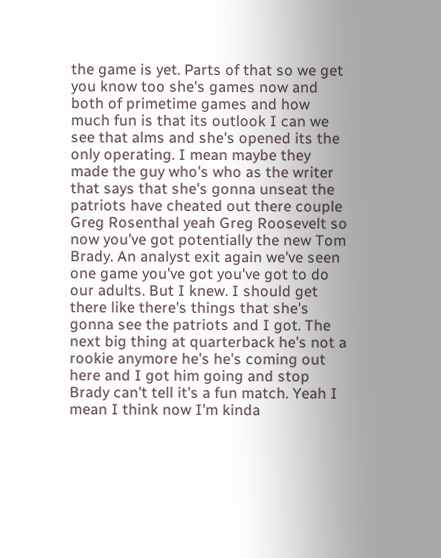the game is yet. Parts of that so we get you know too she's games now and both of primetime games and how much fun is that its outlook I can we see that alms and she's opened its the only operating. I mean maybe they made the guy who's who as the writer that says that she's gonna unseat the patriots have cheated out there couple Greg Rosenthal yeah Greg Roosevelt so now you've got potentially the new Tom Brady. An analyst exit again we've seen one game you've got you've got to do our adults. But I knew. I should get there like there's things that she's gonna see the patriots and I got. The next big thing at quarterback he's not a rookie anymore he's he's coming out here and I got him going and stop Brady can't tell it's a fun match. Yeah I mean I think now I'm kinda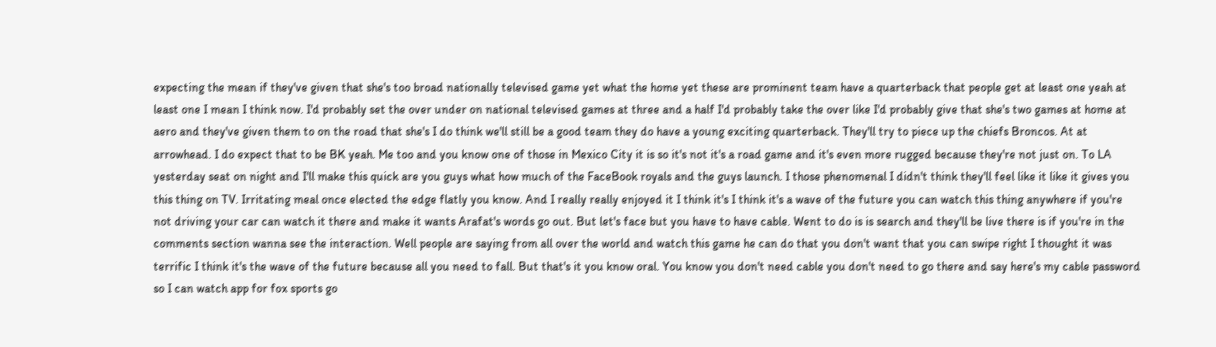expecting the mean if they've given that she's too broad nationally televised game yet what the home yet these are prominent team have a quarterback that people get at least one yeah at least one I mean I think now. I'd probably set the over under on national televised games at three and a half I'd probably take the over like I'd probably give that she's two games at home at aero and they've given them to on the road that she's I do think we'll still be a good team they do have a young exciting quarterback. They'll try to piece up the chiefs Broncos. At at arrowhead. I do expect that to be BK yeah. Me too and you know one of those in Mexico City it is so it's not it's a road game and it's even more rugged because they're not just on. To LA yesterday seat on night and I'll make this quick are you guys what how much of the FaceBook royals and the guys launch. I those phenomenal I didn't think they'll feel like it like it gives you this thing on TV. Irritating meal once elected the edge flatly you know. And I really really enjoyed it I think it's I think it's a wave of the future you can watch this thing anywhere if you're not driving your car can watch it there and make it wants Arafat's words go out. But let's face but you have to have cable. Went to do is is search and they'll be live there is if you're in the comments section wanna see the interaction. Well people are saying from all over the world and watch this game he can do that you don't want that you can swipe right I thought it was terrific I think it's the wave of the future because all you need to fall. But that's it you know oral. You know you don't need cable you don't need to go there and say here's my cable password so I can watch app for fox sports go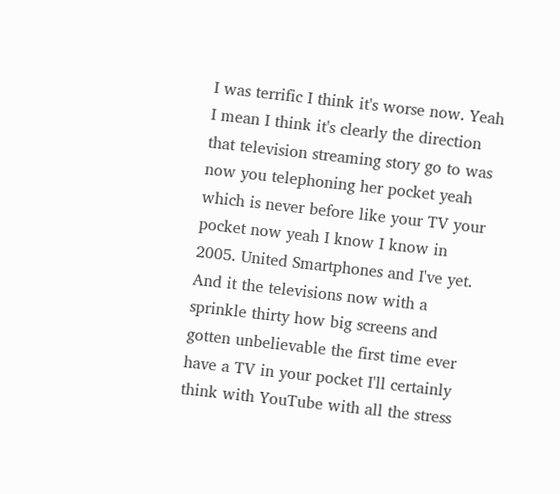I was terrific I think it's worse now. Yeah I mean I think it's clearly the direction that television streaming story go to was now you telephoning her pocket yeah which is never before like your TV your pocket now yeah I know I know in 2005. United Smartphones and I've yet. And it the televisions now with a sprinkle thirty how big screens and gotten unbelievable the first time ever have a TV in your pocket I'll certainly think with YouTube with all the stress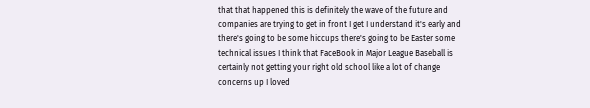that that happened this is definitely the wave of the future and companies are trying to get in front I get I understand it's early and there's going to be some hiccups there's going to be Easter some technical issues I think that FaceBook in Major League Baseball is certainly not getting your right old school like a lot of change concerns up I loved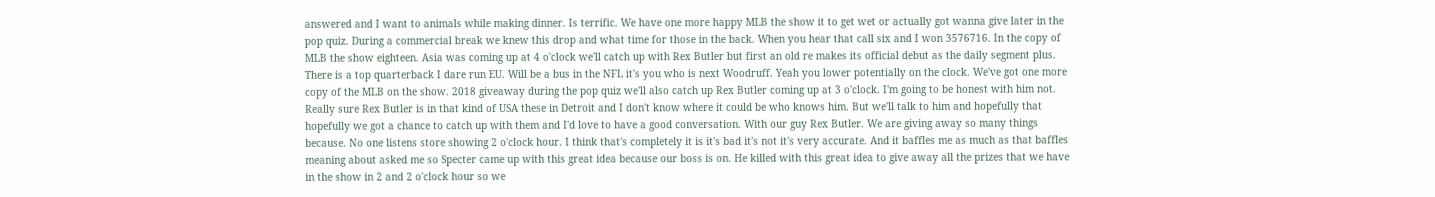answered and I want to animals while making dinner. Is terrific. We have one more happy MLB the show it to get wet or actually got wanna give later in the pop quiz. During a commercial break we knew this drop and what time for those in the back. When you hear that call six and I won 3576716. In the copy of MLB the show eighteen. Asia was coming up at 4 o'clock we'll catch up with Rex Butler but first an old re makes its official debut as the daily segment plus. There is a top quarterback I dare run EU. Will be a bus in the NFL it's you who is next Woodruff. Yeah you lower potentially on the clock. We've got one more copy of the MLB on the show. 2018 giveaway during the pop quiz we'll also catch up Rex Butler coming up at 3 o'clock. I'm going to be honest with him not. Really sure Rex Butler is in that kind of USA these in Detroit and I don't know where it could be who knows him. But we'll talk to him and hopefully that hopefully we got a chance to catch up with them and I'd love to have a good conversation. With our guy Rex Butler. We are giving away so many things because. No one listens store showing 2 o'clock hour. I think that's completely it is it's bad it's not it's very accurate. And it baffles me as much as that baffles meaning about asked me so Specter came up with this great idea because our boss is on. He killed with this great idea to give away all the prizes that we have in the show in 2 and 2 o'clock hour so we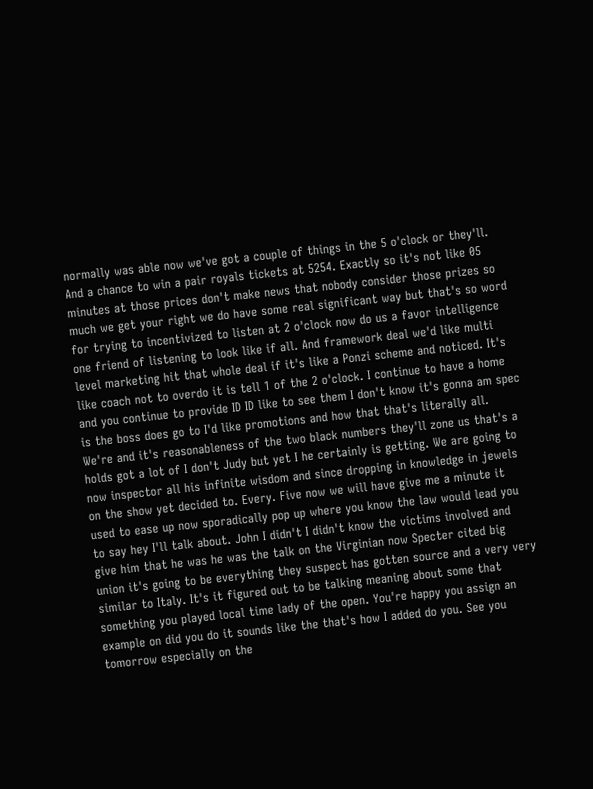normally was able now we've got a couple of things in the 5 o'clock or they'll. And a chance to win a pair royals tickets at 5254. Exactly so it's not like 05 minutes at those prices don't make news that nobody consider those prizes so much we get your right we do have some real significant way but that's so word for trying to incentivized to listen at 2 o'clock now do us a favor intelligence one friend of listening to look like if all. And framework deal we'd like multi level marketing hit that whole deal if it's like a Ponzi scheme and noticed. It's like coach not to overdo it is tell 1 of the 2 o'clock. I continue to have a home and you continue to provide ID ID like to see them I don't know it's gonna am spec is the boss does go to I'd like promotions and how that that's literally all. We're and it's reasonableness of the two black numbers they'll zone us that's a holds got a lot of I don't Judy but yet I he certainly is getting. We are going to now inspector all his infinite wisdom and since dropping in knowledge in jewels on the show yet decided to. Every. Five now we will have give me a minute it used to ease up now sporadically pop up where you know the law would lead you to say hey I'll talk about. John I didn't I didn't know the victims involved and give him that he was he was the talk on the Virginian now Specter cited big union it's going to be everything they suspect has gotten source and a very very similar to Italy. It's it figured out to be talking meaning about some that something you played local time lady of the open. You're happy you assign an example on did you do it sounds like the that's how I added do you. See you tomorrow especially on the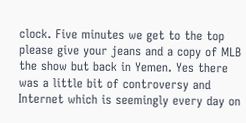clock. Five minutes we get to the top please give your jeans and a copy of MLB the show but back in Yemen. Yes there was a little bit of controversy and Internet which is seemingly every day on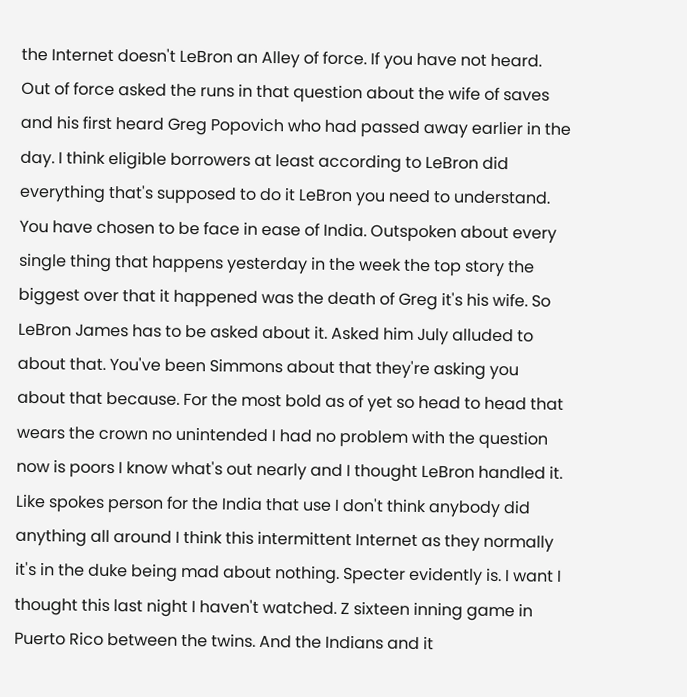the Internet doesn't LeBron an Alley of force. If you have not heard. Out of force asked the runs in that question about the wife of saves and his first heard Greg Popovich who had passed away earlier in the day. I think eligible borrowers at least according to LeBron did everything that's supposed to do it LeBron you need to understand. You have chosen to be face in ease of India. Outspoken about every single thing that happens yesterday in the week the top story the biggest over that it happened was the death of Greg it's his wife. So LeBron James has to be asked about it. Asked him July alluded to about that. You've been Simmons about that they're asking you about that because. For the most bold as of yet so head to head that wears the crown no unintended I had no problem with the question now is poors I know what's out nearly and I thought LeBron handled it. Like spokes person for the India that use I don't think anybody did anything all around I think this intermittent Internet as they normally it's in the duke being mad about nothing. Specter evidently is. I want I thought this last night I haven't watched. Z sixteen inning game in Puerto Rico between the twins. And the Indians and it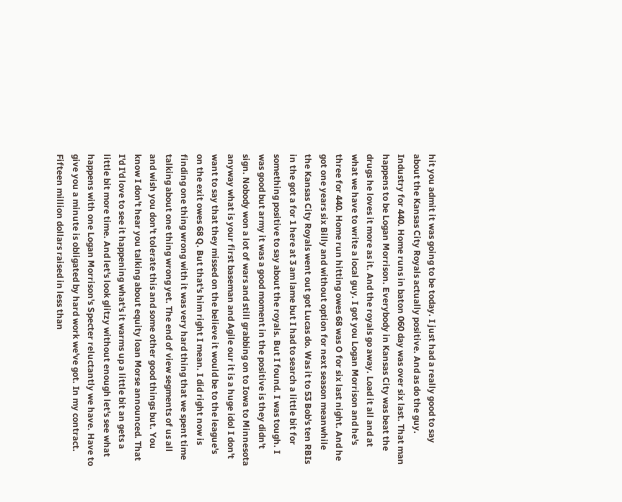hit you admit it was going to be today. I just had a really good to say about the Kansas City Royals actually positive. And as do the guy. Industry for 440. Home runs in baton 060 day was over six last. That man happens to be Logan Morrison. Everybody in Kansas City was beat the drugs he loves it more as it. And the royals go away. Load it all and at what we have to write a local guy. I got you Logan Morrison and he's three for 440. Home run hitting owes 68 was O for six last night. And he got one years six Billy and without option for next season meanwhile the Kansas City Royals went out got Lucas do. Was it to 53 Bob's ten RBIs in the got a for 1 here at 3 am lame but I had to search a little bit for something positive to say about the royals. But I found. I was tough. I was good but army it was a good moment in the positive is they didn't sign. Nobody won a lot of wars and still grabbing on to Iowa to Minnesota anyway what is your first baseman and Agile our it is a huge idol I don't want to say that they missed on the believe it would be to the league's on the exit owes 68 Q. But that's him right I mean. I did right now is finding one thing wrong with it was very hard thing that we spent time talking about one thing wrong yet. The end of view segments of us all and wish you don't tolerate this and some other good things but. You know I don't hear you talking about equity loan Morse announced. That I'd I'd love to see it happening what's it warms up a little bit an gets a little bit more time. And let's look glitzy without enough let's see what happens with one Logan Morrison's Specter reluctantly we have. Have to give you a minute is obligated by hard work we've got. In my contract. Fifteen million dollars raised in less than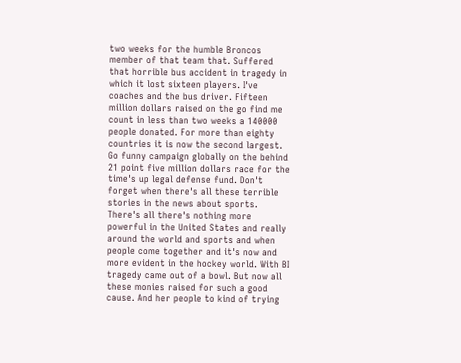two weeks for the humble Broncos member of that team that. Suffered that horrible bus accident in tragedy in which it lost sixteen players. I've coaches and the bus driver. Fifteen million dollars raised on the go find me count in less than two weeks a 140000 people donated. For more than eighty countries it is now the second largest. Go funny campaign globally on the behind 21 point five million dollars race for the time's up legal defense fund. Don't forget when there's all these terrible stories in the news about sports. There's all there's nothing more powerful in the United States and really around the world and sports and when people come together and it's now and more evident in the hockey world. With BI tragedy came out of a bowl. But now all these monies raised for such a good cause. And her people to kind of trying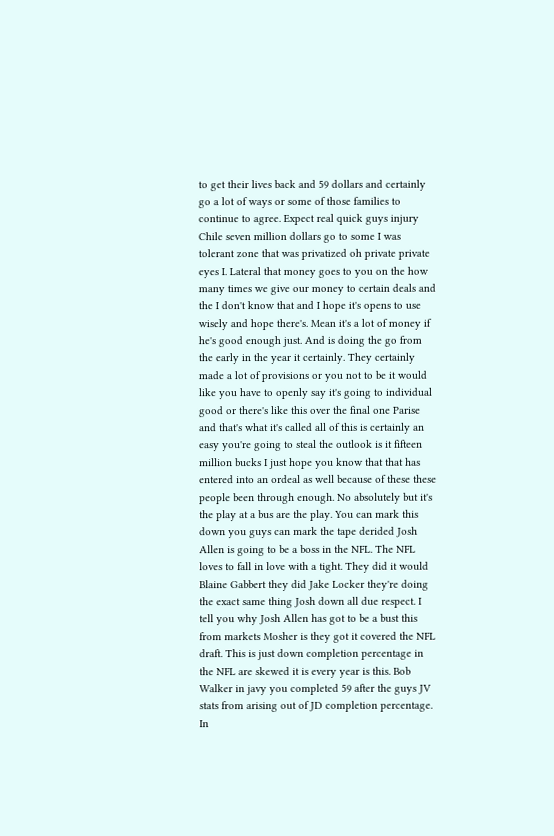to get their lives back and 59 dollars and certainly go a lot of ways or some of those families to continue to agree. Expect real quick guys injury Chile seven million dollars go to some I was tolerant zone that was privatized oh private private eyes I. Lateral that money goes to you on the how many times we give our money to certain deals and the I don't know that and I hope it's opens to use wisely and hope there's. Mean it's a lot of money if he's good enough just. And is doing the go from the early in the year it certainly. They certainly made a lot of provisions or you not to be it would like you have to openly say it's going to individual good or there's like this over the final one Parise and that's what it's called all of this is certainly an easy you're going to steal the outlook is it fifteen million bucks I just hope you know that that has entered into an ordeal as well because of these these people been through enough. No absolutely but it's the play at a bus are the play. You can mark this down you guys can mark the tape derided Josh Allen is going to be a boss in the NFL. The NFL loves to fall in love with a tight. They did it would Blaine Gabbert they did Jake Locker they're doing the exact same thing Josh down all due respect. I tell you why Josh Allen has got to be a bust this from markets Mosher is they got it covered the NFL draft. This is just down completion percentage in the NFL are skewed it is every year is this. Bob Walker in javy you completed 59 after the guys JV stats from arising out of JD completion percentage. In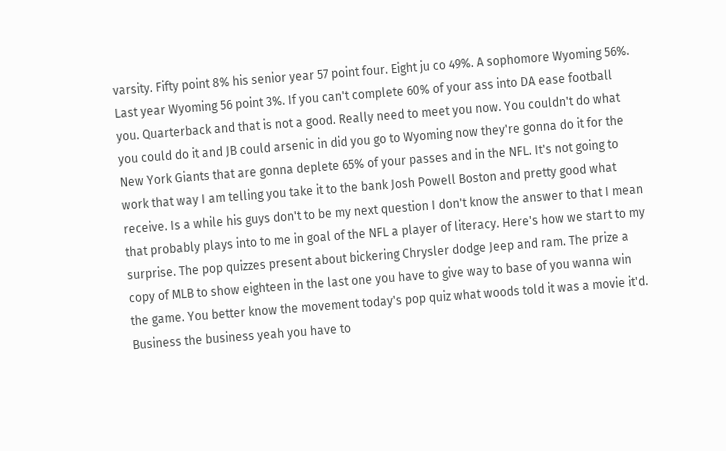varsity. Fifty point 8% his senior year 57 point four. Eight ju co 49%. A sophomore Wyoming 56%. Last year Wyoming 56 point 3%. If you can't complete 60% of your ass into DA ease football you. Quarterback and that is not a good. Really need to meet you now. You couldn't do what you could do it and JB could arsenic in did you go to Wyoming now they're gonna do it for the New York Giants that are gonna deplete 65% of your passes and in the NFL. It's not going to work that way I am telling you take it to the bank Josh Powell Boston and pretty good what receive. Is a while his guys don't to be my next question I don't know the answer to that I mean that probably plays into to me in goal of the NFL a player of literacy. Here's how we start to my surprise. The pop quizzes present about bickering Chrysler dodge Jeep and ram. The prize a copy of MLB to show eighteen in the last one you have to give way to base of you wanna win the game. You better know the movement today's pop quiz what woods told it was a movie it'd. Business the business yeah you have to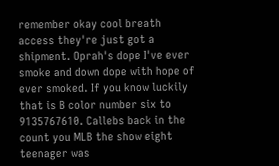remember okay cool breath access they're just got a shipment. Oprah's dope I've ever smoke and down dope with hope of ever smoked. If you know luckily that is B color number six to 9135767610. Callebs back in the count you MLB the show eight teenager was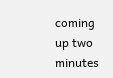coming up two minutes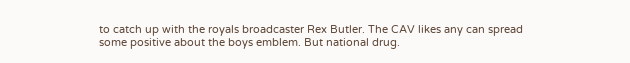to catch up with the royals broadcaster Rex Butler. The CAV likes any can spread some positive about the boys emblem. But national drug.